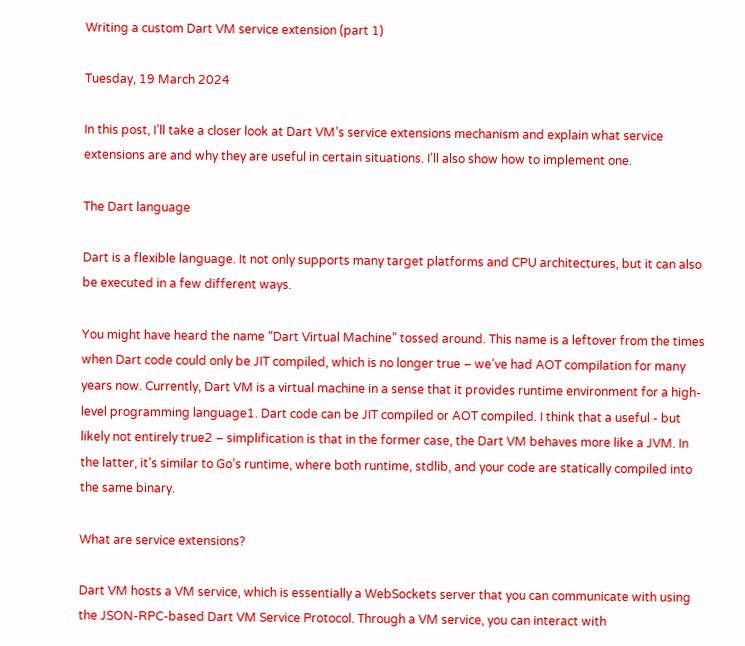Writing a custom Dart VM service extension (part 1)

Tuesday, 19 March 2024

In this post, I’ll take a closer look at Dart VM’s service extensions mechanism and explain what service extensions are and why they are useful in certain situations. I’ll also show how to implement one.

The Dart language

Dart is a flexible language. It not only supports many target platforms and CPU architectures, but it can also be executed in a few different ways.

You might have heard the name “Dart Virtual Machine” tossed around. This name is a leftover from the times when Dart code could only be JIT compiled, which is no longer true – we’ve had AOT compilation for many years now. Currently, Dart VM is a virtual machine in a sense that it provides runtime environment for a high-level programming language1. Dart code can be JIT compiled or AOT compiled. I think that a useful - but likely not entirely true2 – simplification is that in the former case, the Dart VM behaves more like a JVM. In the latter, it’s similar to Go’s runtime, where both runtime, stdlib, and your code are statically compiled into the same binary.

What are service extensions?

Dart VM hosts a VM service, which is essentially a WebSockets server that you can communicate with using the JSON-RPC-based Dart VM Service Protocol. Through a VM service, you can interact with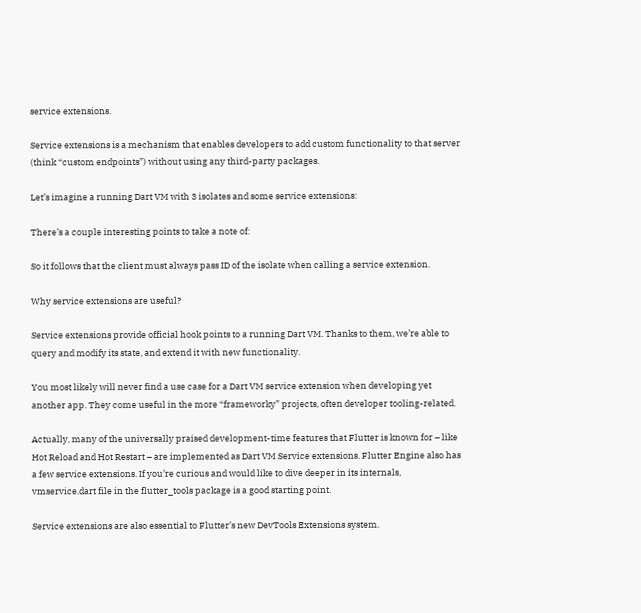service extensions.

Service extensions is a mechanism that enables developers to add custom functionality to that server (think “custom endpoints”) without using any third-party packages.

Let’s imagine a running Dart VM with 3 isolates and some service extensions:

There’s a couple interesting points to take a note of:

So it follows that the client must always pass ID of the isolate when calling a service extension.

Why service extensions are useful?

Service extensions provide official hook points to a running Dart VM. Thanks to them, we’re able to query and modify its state, and extend it with new functionality.

You most likely will never find a use case for a Dart VM service extension when developing yet another app. They come useful in the more “frameworky” projects, often developer tooling-related.

Actually, many of the universally praised development-time features that Flutter is known for – like Hot Reload and Hot Restart – are implemented as Dart VM Service extensions. Flutter Engine also has a few service extensions. If you’re curious and would like to dive deeper in its internals, vmservice.dart file in the flutter_tools package is a good starting point.

Service extensions are also essential to Flutter’s new DevTools Extensions system.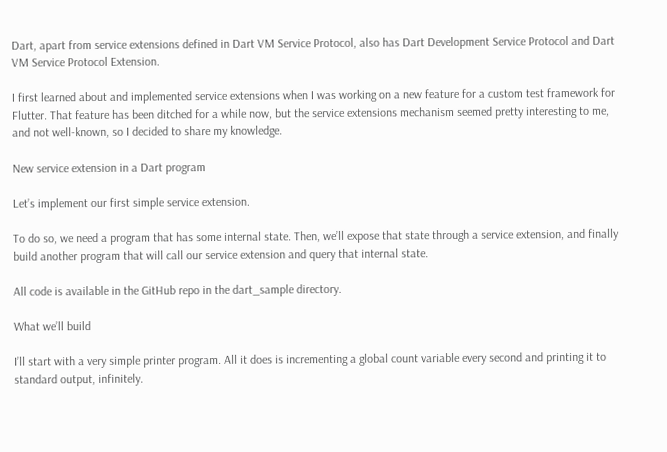Dart, apart from service extensions defined in Dart VM Service Protocol, also has Dart Development Service Protocol and Dart VM Service Protocol Extension.

I first learned about and implemented service extensions when I was working on a new feature for a custom test framework for Flutter. That feature has been ditched for a while now, but the service extensions mechanism seemed pretty interesting to me, and not well-known, so I decided to share my knowledge.

New service extension in a Dart program

Let’s implement our first simple service extension.

To do so, we need a program that has some internal state. Then, we’ll expose that state through a service extension, and finally build another program that will call our service extension and query that internal state.

All code is available in the GitHub repo in the dart_sample directory.

What we’ll build

I’ll start with a very simple printer program. All it does is incrementing a global count variable every second and printing it to standard output, infinitely.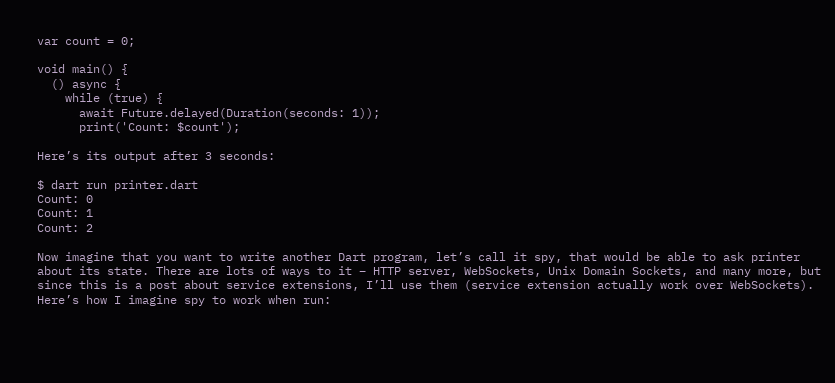var count = 0;

void main() {
  () async {
    while (true) {
      await Future.delayed(Duration(seconds: 1));
      print('Count: $count');

Here’s its output after 3 seconds:

$ dart run printer.dart
Count: 0
Count: 1
Count: 2

Now imagine that you want to write another Dart program, let’s call it spy, that would be able to ask printer about its state. There are lots of ways to it – HTTP server, WebSockets, Unix Domain Sockets, and many more, but since this is a post about service extensions, I’ll use them (service extension actually work over WebSockets). Here’s how I imagine spy to work when run: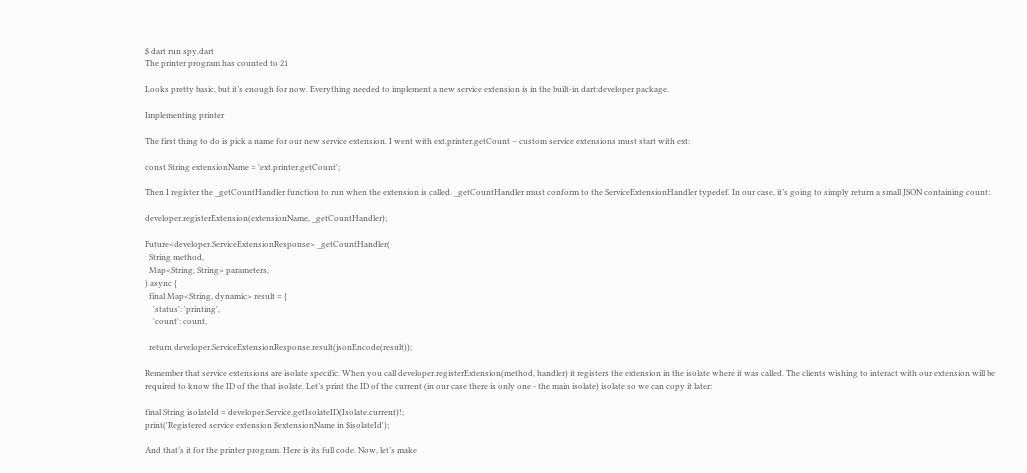$ dart run spy.dart
The printer program has counted to 21

Looks pretty basic, but it’s enough for now. Everything needed to implement a new service extension is in the built-in dart:developer package.

Implementing printer

The first thing to do is pick a name for our new service extension. I went with ext.printer.getCount – custom service extensions must start with ext:

const String extensionName = 'ext.printer.getCount';

Then I register the _getCountHandler function to run when the extension is called. _getCountHandler must conform to the ServiceExtensionHandler typedef. In our case, it’s going to simply return a small JSON containing count:

developer.registerExtension(extensionName, _getCountHandler);

Future<developer.ServiceExtensionResponse> _getCountHandler(
  String method,
  Map<String, String> parameters,
) async {
  final Map<String, dynamic> result = {
    'status': 'printing',
    'count': count,

  return developer.ServiceExtensionResponse.result(jsonEncode(result));

Remember that service extensions are isolate specific. When you call developer.registerExtension(method, handler) it registers the extension in the isolate where it was called. The clients wishing to interact with our extension will be required to know the ID of the that isolate. Let’s print the ID of the current (in our case there is only one - the main isolate) isolate so we can copy it later:

final String isolateId = developer.Service.getIsolateID(Isolate.current)!;
print('Registered service extension $extensionName in $isolateId');

And that’s it for the printer program. Here is its full code. Now, let’s make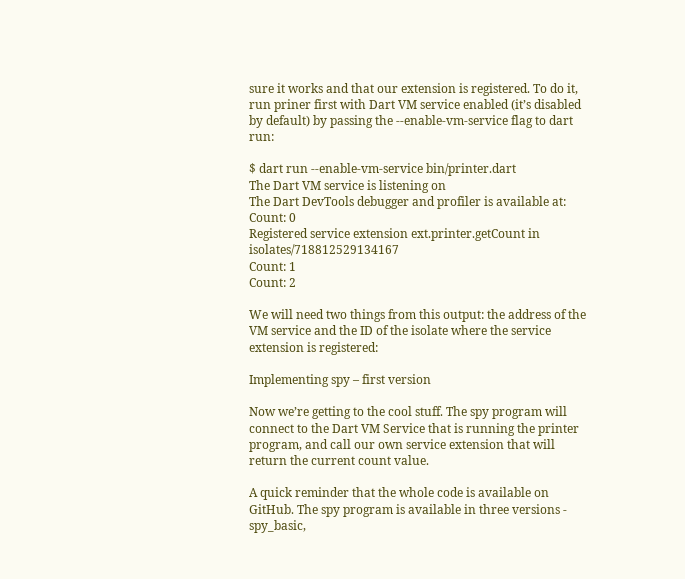sure it works and that our extension is registered. To do it, run priner first with Dart VM service enabled (it’s disabled by default) by passing the --enable-vm-service flag to dart run:

$ dart run --enable-vm-service bin/printer.dart
The Dart VM service is listening on
The Dart DevTools debugger and profiler is available at:
Count: 0
Registered service extension ext.printer.getCount in isolates/718812529134167
Count: 1
Count: 2

We will need two things from this output: the address of the VM service and the ID of the isolate where the service extension is registered:

Implementing spy – first version

Now we’re getting to the cool stuff. The spy program will connect to the Dart VM Service that is running the printer program, and call our own service extension that will return the current count value.

A quick reminder that the whole code is available on GitHub. The spy program is available in three versions - spy_basic,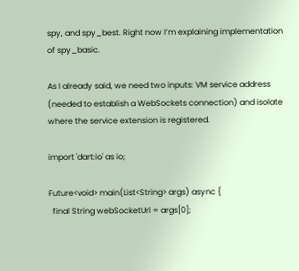spy, and spy_best. Right now I’m explaining implementation of spy_basic.

As I already said, we need two inputs: VM service address (needed to establish a WebSockets connection) and isolate where the service extension is registered.

import 'dart:io' as io;

Future<void> main(List<String> args) async {
  final String webSocketUrl = args[0];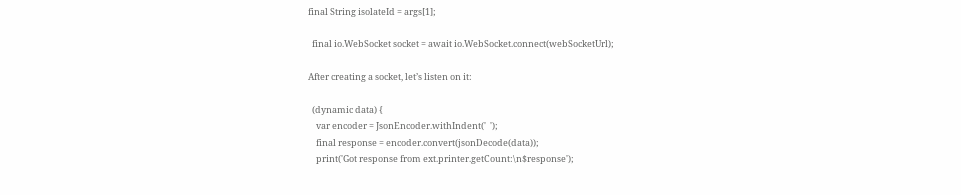final String isolateId = args[1];

  final io.WebSocket socket = await io.WebSocket.connect(webSocketUrl);

After creating a socket, let’s listen on it:

  (dynamic data) {
    var encoder = JsonEncoder.withIndent('  ');
    final response = encoder.convert(jsonDecode(data));
    print('Got response from ext.printer.getCount:\n$response');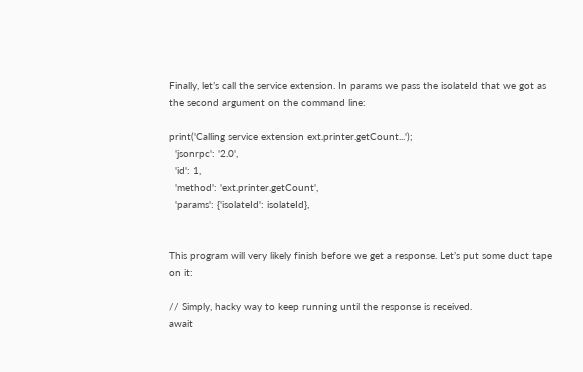Finally, let’s call the service extension. In params we pass the isolateId that we got as the second argument on the command line:

print('Calling service extension ext.printer.getCount...');
  'jsonrpc': '2.0',
  'id': 1,
  'method': 'ext.printer.getCount',
  'params': {'isolateId': isolateId},


This program will very likely finish before we get a response. Let’s put some duct tape on it:

// Simply, hacky way to keep running until the response is received.
await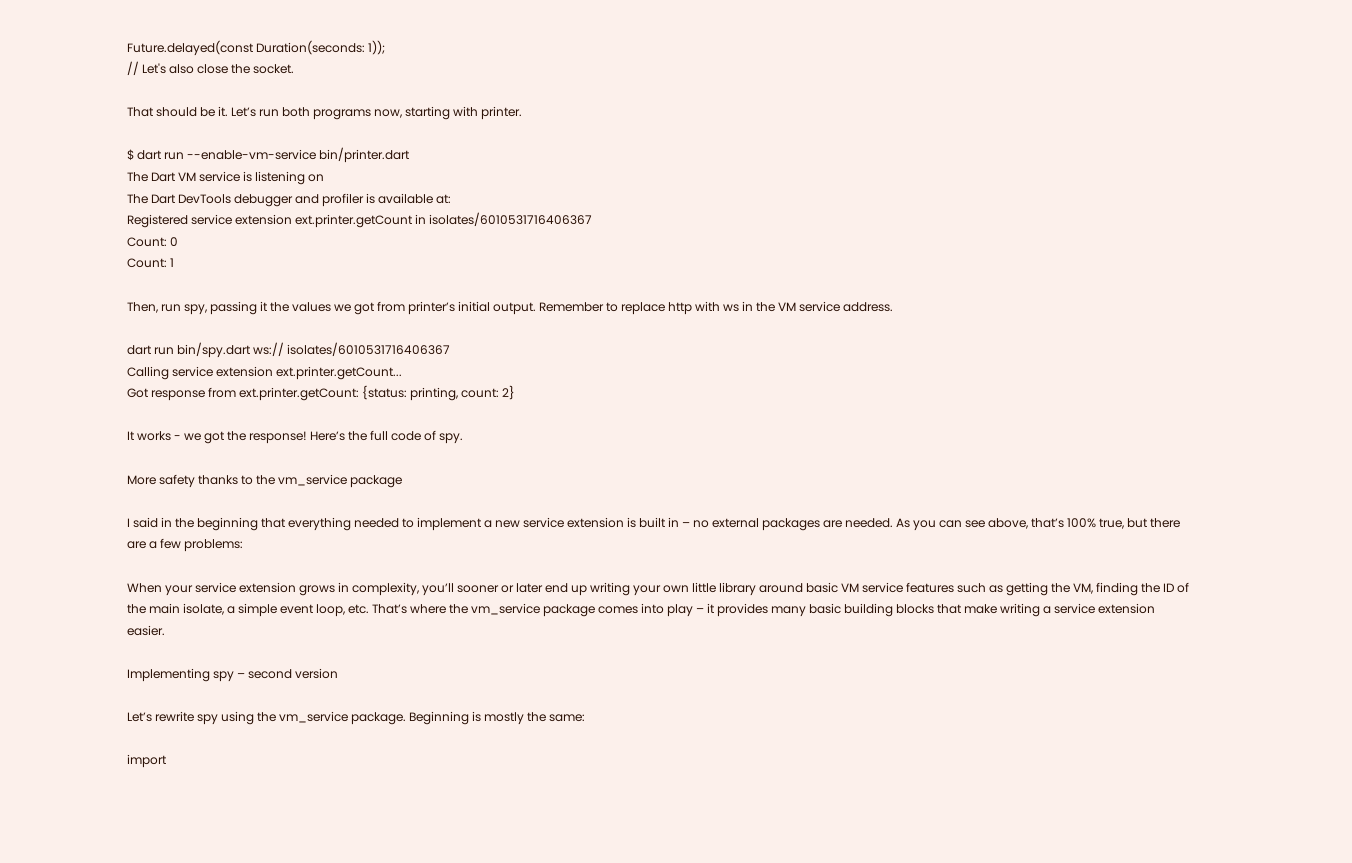Future.delayed(const Duration(seconds: 1));
// Let's also close the socket.

That should be it. Let’s run both programs now, starting with printer.

$ dart run --enable-vm-service bin/printer.dart
The Dart VM service is listening on
The Dart DevTools debugger and profiler is available at:
Registered service extension ext.printer.getCount in isolates/6010531716406367
Count: 0
Count: 1

Then, run spy, passing it the values we got from printer’s initial output. Remember to replace http with ws in the VM service address.

dart run bin/spy.dart ws:// isolates/6010531716406367
Calling service extension ext.printer.getCount...
Got response from ext.printer.getCount: {status: printing, count: 2}

It works - we got the response! Here’s the full code of spy.

More safety thanks to the vm_service package

I said in the beginning that everything needed to implement a new service extension is built in – no external packages are needed. As you can see above, that’s 100% true, but there are a few problems:

When your service extension grows in complexity, you’ll sooner or later end up writing your own little library around basic VM service features such as getting the VM, finding the ID of the main isolate, a simple event loop, etc. That’s where the vm_service package comes into play – it provides many basic building blocks that make writing a service extension easier.

Implementing spy – second version

Let’s rewrite spy using the vm_service package. Beginning is mostly the same:

import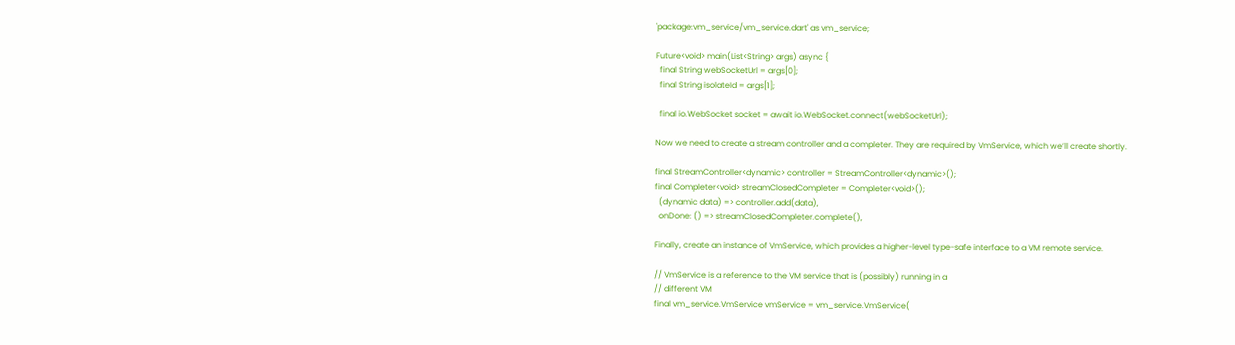'package:vm_service/vm_service.dart' as vm_service;

Future<void> main(List<String> args) async {
  final String webSocketUrl = args[0];
  final String isolateId = args[1];

  final io.WebSocket socket = await io.WebSocket.connect(webSocketUrl);

Now we need to create a stream controller and a completer. They are required by VmService, which we’ll create shortly.

final StreamController<dynamic> controller = StreamController<dynamic>();
final Completer<void> streamClosedCompleter = Completer<void>();
  (dynamic data) => controller.add(data),
  onDone: () => streamClosedCompleter.complete(),

Finally, create an instance of VmService, which provides a higher-level type-safe interface to a VM remote service.

// VmService is a reference to the VM service that is (possibly) running in a
// different VM
final vm_service.VmService vmService = vm_service.VmService(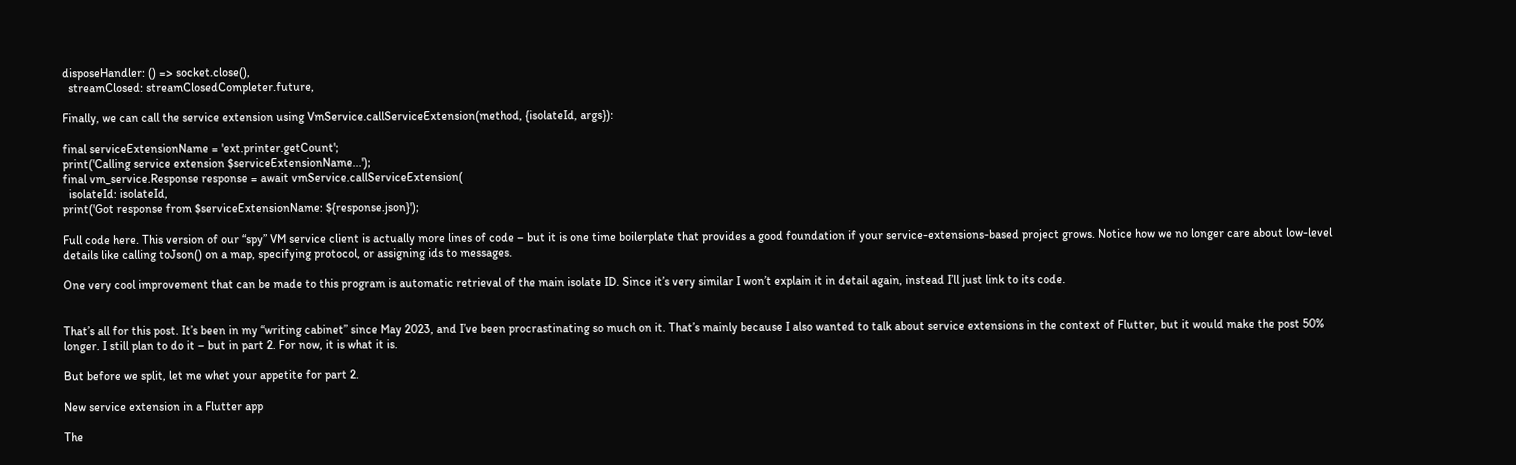disposeHandler: () => socket.close(),
  streamClosed: streamClosedCompleter.future,

Finally, we can call the service extension using VmService.callServiceExtension(method, {isolateId, args}):

final serviceExtensionName = 'ext.printer.getCount';
print('Calling service extension $serviceExtensionName...');
final vm_service.Response response = await vmService.callServiceExtension(
  isolateId: isolateId,
print('Got response from $serviceExtensionName: ${response.json}');

Full code here. This version of our “spy” VM service client is actually more lines of code – but it is one time boilerplate that provides a good foundation if your service-extensions-based project grows. Notice how we no longer care about low-level details like calling toJson() on a map, specifying protocol, or assigning ids to messages.

One very cool improvement that can be made to this program is automatic retrieval of the main isolate ID. Since it’s very similar I won’t explain it in detail again, instead I’ll just link to its code.


That’s all for this post. It’s been in my “writing cabinet” since May 2023, and I’ve been procrastinating so much on it. That’s mainly because I also wanted to talk about service extensions in the context of Flutter, but it would make the post 50% longer. I still plan to do it – but in part 2. For now, it is what it is.

But before we split, let me whet your appetite for part 2.

New service extension in a Flutter app

The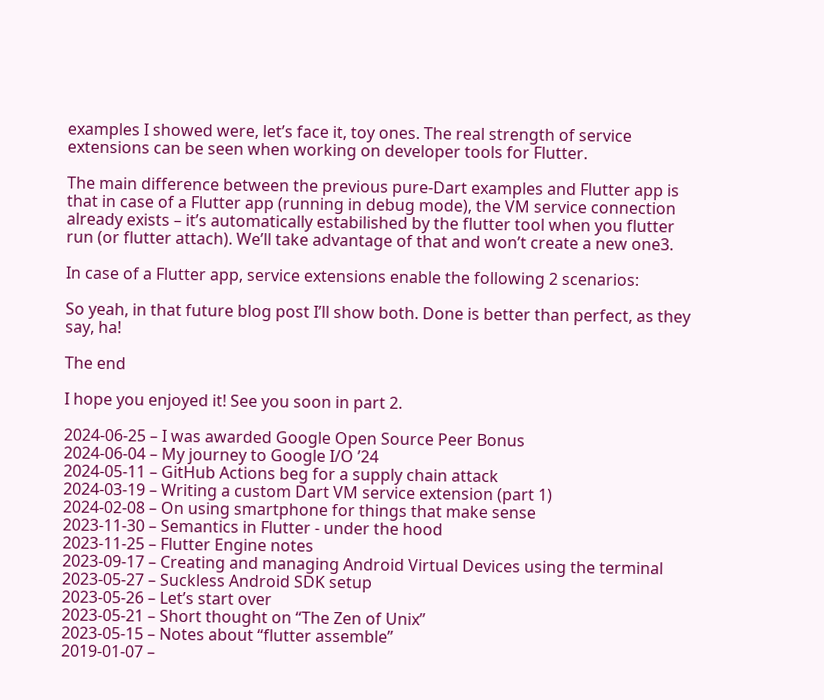examples I showed were, let’s face it, toy ones. The real strength of service extensions can be seen when working on developer tools for Flutter.

The main difference between the previous pure-Dart examples and Flutter app is that in case of a Flutter app (running in debug mode), the VM service connection already exists – it’s automatically estabilished by the flutter tool when you flutter run (or flutter attach). We’ll take advantage of that and won’t create a new one3.

In case of a Flutter app, service extensions enable the following 2 scenarios:

So yeah, in that future blog post I’ll show both. Done is better than perfect, as they say, ha!

The end

I hope you enjoyed it! See you soon in part 2.

2024-06-25 – I was awarded Google Open Source Peer Bonus
2024-06-04 – My journey to Google I/O ’24
2024-05-11 – GitHub Actions beg for a supply chain attack
2024-03-19 – Writing a custom Dart VM service extension (part 1)
2024-02-08 – On using smartphone for things that make sense
2023-11-30 – Semantics in Flutter - under the hood
2023-11-25 – Flutter Engine notes
2023-09-17 – Creating and managing Android Virtual Devices using the terminal
2023-05-27 – Suckless Android SDK setup
2023-05-26 – Let’s start over
2023-05-21 – Short thought on “The Zen of Unix”
2023-05-15 – Notes about “flutter assemble”
2019-01-07 –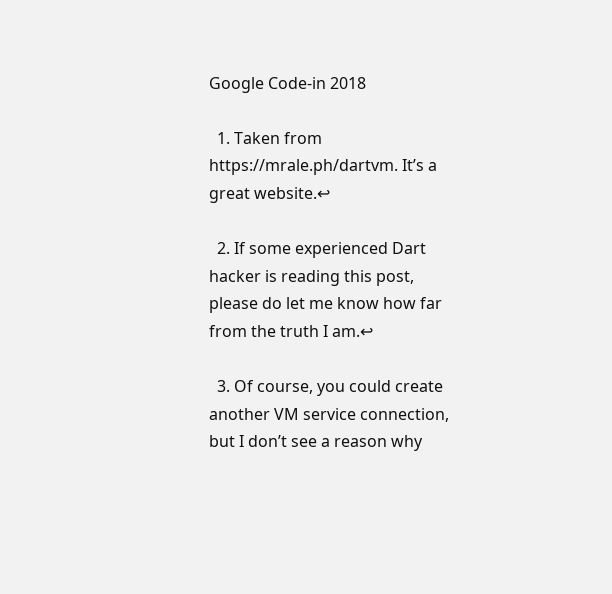Google Code-in 2018

  1. Taken from https://mrale.ph/dartvm. It’s a great website.↩

  2. If some experienced Dart hacker is reading this post, please do let me know how far from the truth I am.↩

  3. Of course, you could create another VM service connection, but I don’t see a reason why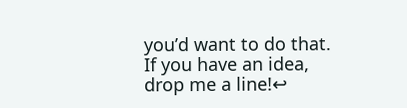you’d want to do that. If you have an idea, drop me a line!↩